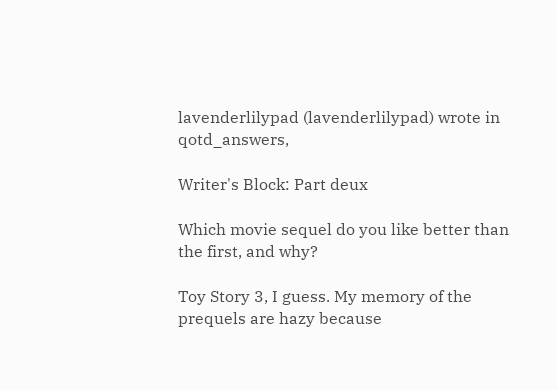lavenderlilypad (lavenderlilypad) wrote in qotd_answers,

Writer's Block: Part deux

Which movie sequel do you like better than the first, and why?

Toy Story 3, I guess. My memory of the prequels are hazy because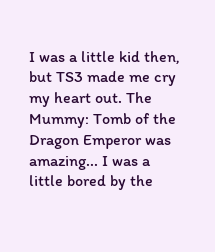I was a little kid then, but TS3 made me cry my heart out. The Mummy: Tomb of the Dragon Emperor was amazing... I was a little bored by the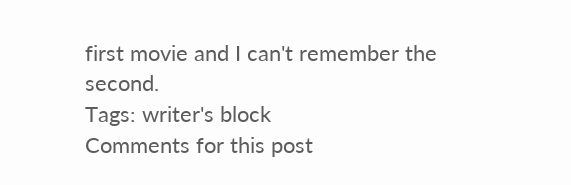first movie and I can't remember the second.
Tags: writer's block
Comments for this post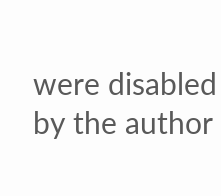were disabled by the author